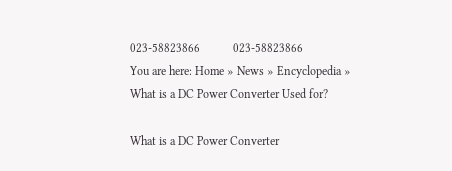023-58823866           023-58823866
You are here: Home » News » Encyclopedia » What is a DC Power Converter Used for?

What is a DC Power Converter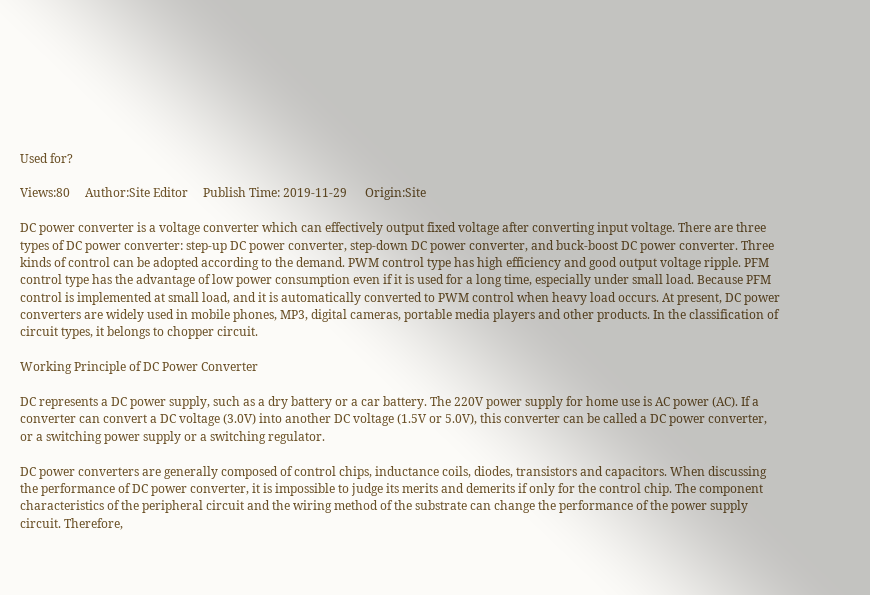Used for?

Views:80     Author:Site Editor     Publish Time: 2019-11-29      Origin:Site

DC power converter is a voltage converter which can effectively output fixed voltage after converting input voltage. There are three types of DC power converter: step-up DC power converter, step-down DC power converter, and buck-boost DC power converter. Three kinds of control can be adopted according to the demand. PWM control type has high efficiency and good output voltage ripple. PFM control type has the advantage of low power consumption even if it is used for a long time, especially under small load. Because PFM control is implemented at small load, and it is automatically converted to PWM control when heavy load occurs. At present, DC power converters are widely used in mobile phones, MP3, digital cameras, portable media players and other products. In the classification of circuit types, it belongs to chopper circuit.

Working Principle of DC Power Converter

DC represents a DC power supply, such as a dry battery or a car battery. The 220V power supply for home use is AC power (AC). If a converter can convert a DC voltage (3.0V) into another DC voltage (1.5V or 5.0V), this converter can be called a DC power converter, or a switching power supply or a switching regulator.

DC power converters are generally composed of control chips, inductance coils, diodes, transistors and capacitors. When discussing the performance of DC power converter, it is impossible to judge its merits and demerits if only for the control chip. The component characteristics of the peripheral circuit and the wiring method of the substrate can change the performance of the power supply circuit. Therefore,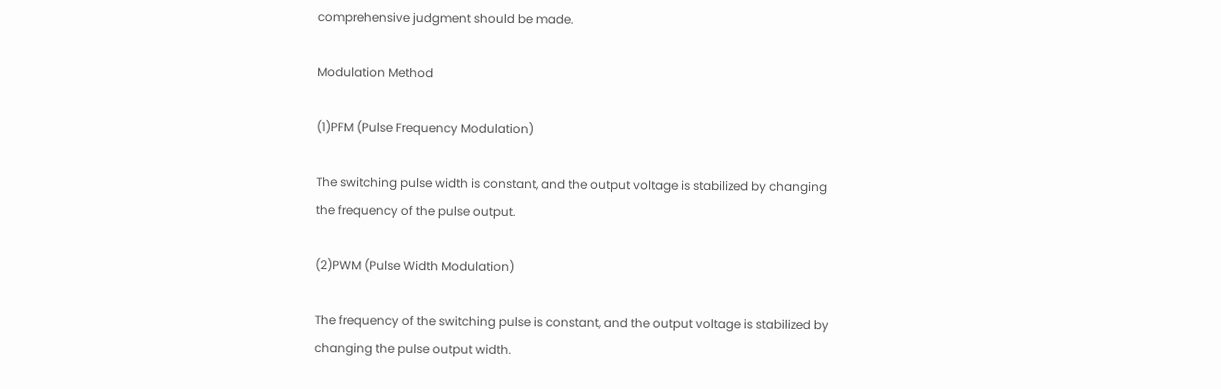comprehensive judgment should be made.

Modulation Method

(1)PFM (Pulse Frequency Modulation)

The switching pulse width is constant, and the output voltage is stabilized by changing the frequency of the pulse output.

(2)PWM (Pulse Width Modulation)

The frequency of the switching pulse is constant, and the output voltage is stabilized by changing the pulse output width.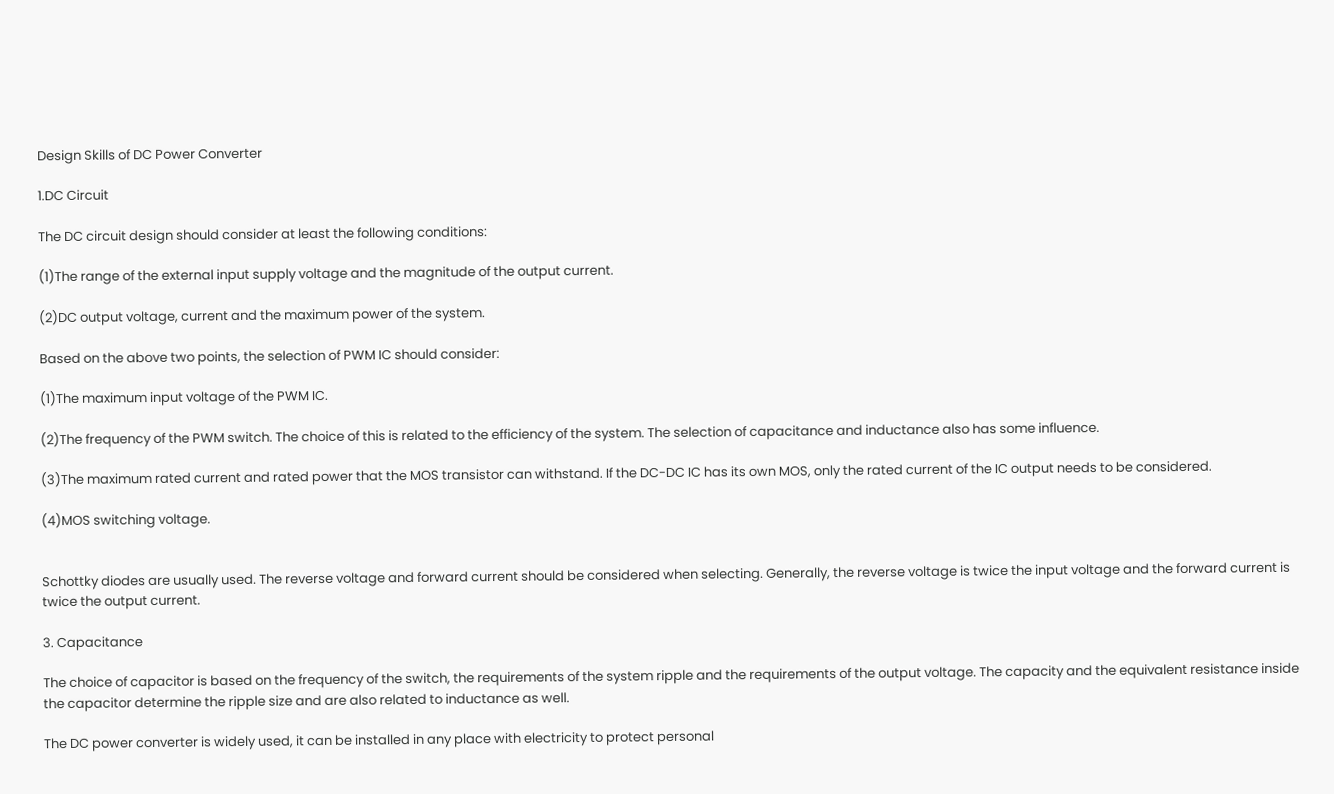Design Skills of DC Power Converter

1.DC Circuit

The DC circuit design should consider at least the following conditions:

(1)The range of the external input supply voltage and the magnitude of the output current.

(2)DC output voltage, current and the maximum power of the system.

Based on the above two points, the selection of PWM IC should consider:

(1)The maximum input voltage of the PWM IC.

(2)The frequency of the PWM switch. The choice of this is related to the efficiency of the system. The selection of capacitance and inductance also has some influence.

(3)The maximum rated current and rated power that the MOS transistor can withstand. If the DC-DC IC has its own MOS, only the rated current of the IC output needs to be considered.

(4)MOS switching voltage.


Schottky diodes are usually used. The reverse voltage and forward current should be considered when selecting. Generally, the reverse voltage is twice the input voltage and the forward current is twice the output current.

3. Capacitance

The choice of capacitor is based on the frequency of the switch, the requirements of the system ripple and the requirements of the output voltage. The capacity and the equivalent resistance inside the capacitor determine the ripple size and are also related to inductance as well.

The DC power converter is widely used, it can be installed in any place with electricity to protect personal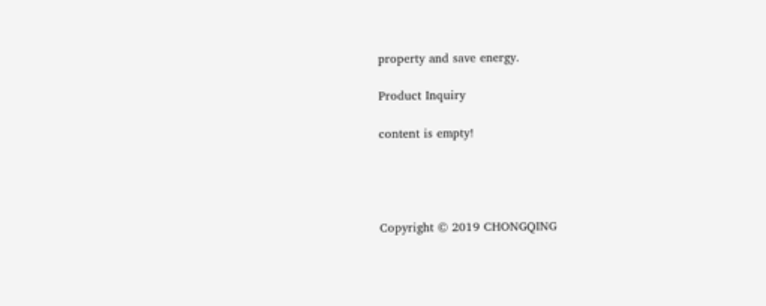property and save energy.

Product Inquiry

content is empty!




Copyright © 2019 CHONGQING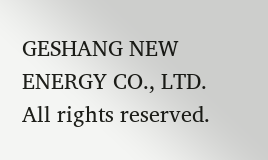GESHANG NEW ENERGY CO., LTD. All rights reserved.